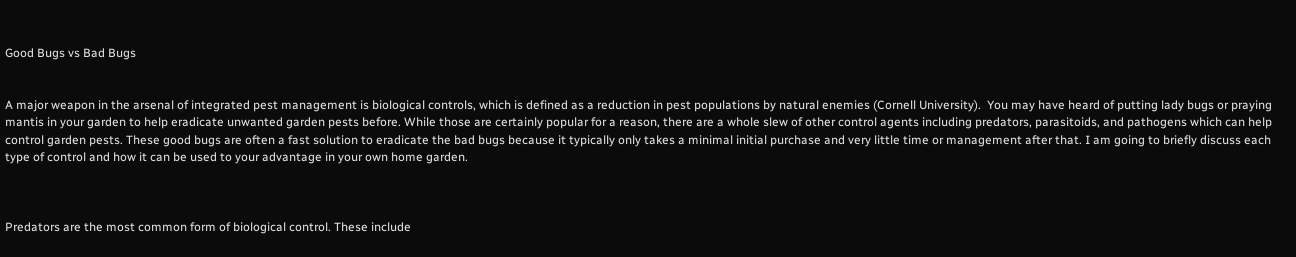Good Bugs vs Bad Bugs


A major weapon in the arsenal of integrated pest management is biological controls, which is defined as a reduction in pest populations by natural enemies (Cornell University).  You may have heard of putting lady bugs or praying mantis in your garden to help eradicate unwanted garden pests before. While those are certainly popular for a reason, there are a whole slew of other control agents including predators, parasitoids, and pathogens which can help control garden pests. These good bugs are often a fast solution to eradicate the bad bugs because it typically only takes a minimal initial purchase and very little time or management after that. I am going to briefly discuss each type of control and how it can be used to your advantage in your own home garden.



Predators are the most common form of biological control. These include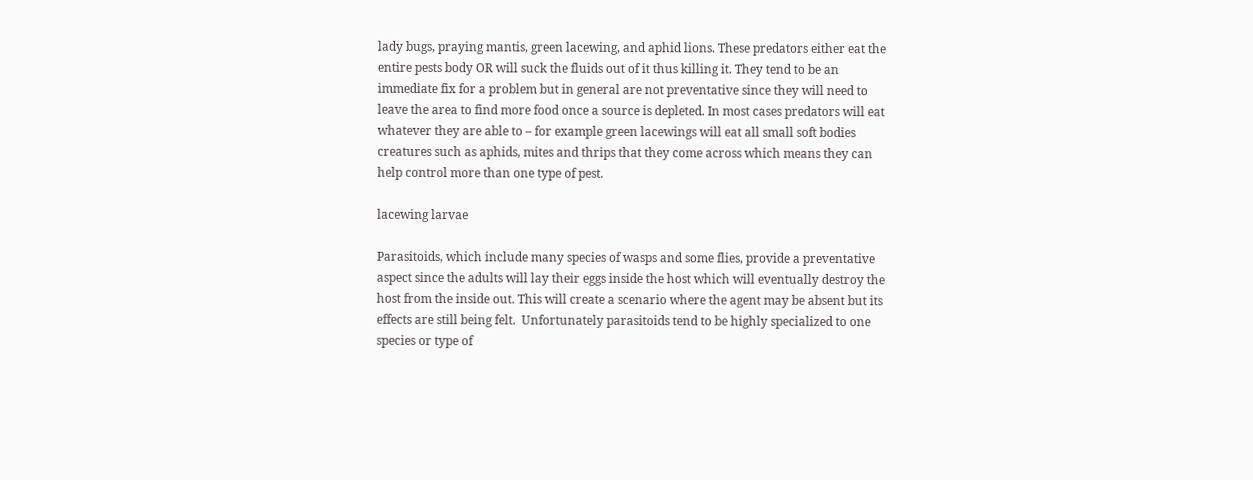lady bugs, praying mantis, green lacewing, and aphid lions. These predators either eat the entire pests body OR will suck the fluids out of it thus killing it. They tend to be an immediate fix for a problem but in general are not preventative since they will need to leave the area to find more food once a source is depleted. In most cases predators will eat whatever they are able to – for example green lacewings will eat all small soft bodies creatures such as aphids, mites and thrips that they come across which means they can help control more than one type of pest.

lacewing larvae

Parasitoids, which include many species of wasps and some flies, provide a preventative aspect since the adults will lay their eggs inside the host which will eventually destroy the host from the inside out. This will create a scenario where the agent may be absent but its effects are still being felt.  Unfortunately parasitoids tend to be highly specialized to one species or type of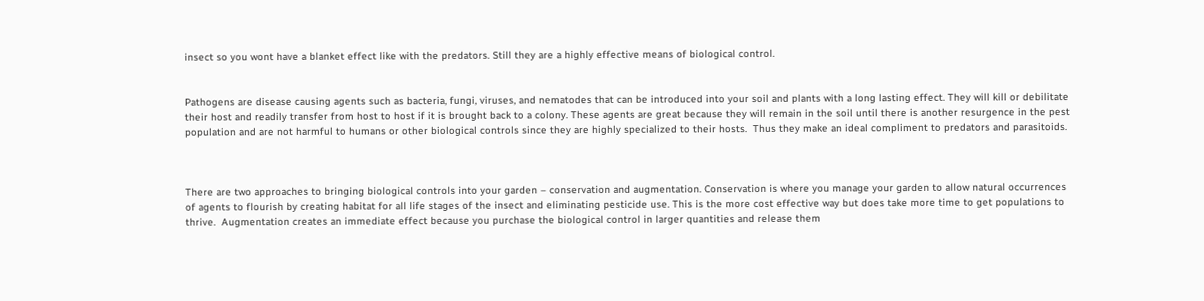insect so you wont have a blanket effect like with the predators. Still they are a highly effective means of biological control.


Pathogens are disease causing agents such as bacteria, fungi, viruses, and nematodes that can be introduced into your soil and plants with a long lasting effect. They will kill or debilitate their host and readily transfer from host to host if it is brought back to a colony. These agents are great because they will remain in the soil until there is another resurgence in the pest population and are not harmful to humans or other biological controls since they are highly specialized to their hosts.  Thus they make an ideal compliment to predators and parasitoids.



There are two approaches to bringing biological controls into your garden – conservation and augmentation. Conservation is where you manage your garden to allow natural occurrences of agents to flourish by creating habitat for all life stages of the insect and eliminating pesticide use. This is the more cost effective way but does take more time to get populations to thrive.  Augmentation creates an immediate effect because you purchase the biological control in larger quantities and release them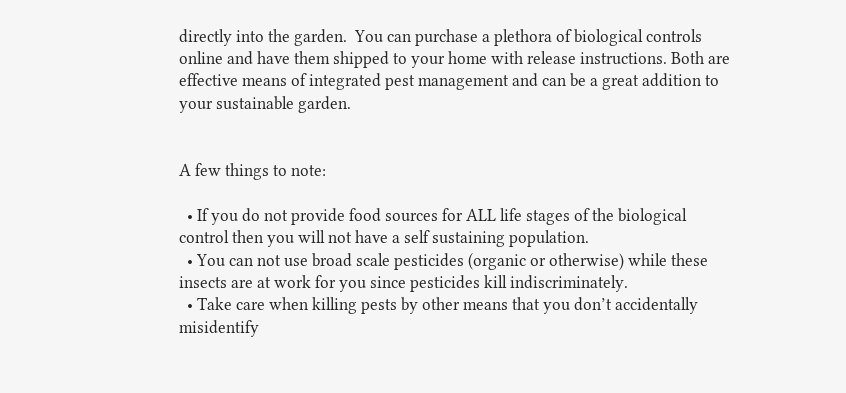directly into the garden.  You can purchase a plethora of biological controls online and have them shipped to your home with release instructions. Both are effective means of integrated pest management and can be a great addition to your sustainable garden.


A few things to note:

  • If you do not provide food sources for ALL life stages of the biological control then you will not have a self sustaining population.
  • You can not use broad scale pesticides (organic or otherwise) while these insects are at work for you since pesticides kill indiscriminately.
  • Take care when killing pests by other means that you don’t accidentally misidentify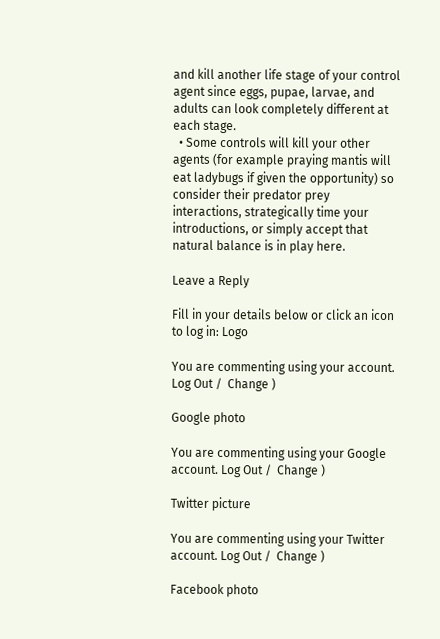and kill another life stage of your control agent since eggs, pupae, larvae, and adults can look completely different at each stage.
  • Some controls will kill your other agents (for example praying mantis will eat ladybugs if given the opportunity) so consider their predator prey interactions, strategically time your introductions, or simply accept that natural balance is in play here.

Leave a Reply

Fill in your details below or click an icon to log in: Logo

You are commenting using your account. Log Out /  Change )

Google photo

You are commenting using your Google account. Log Out /  Change )

Twitter picture

You are commenting using your Twitter account. Log Out /  Change )

Facebook photo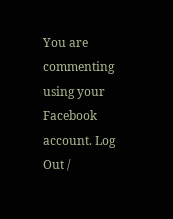You are commenting using your Facebook account. Log Out /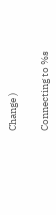Change )

Connecting to %s